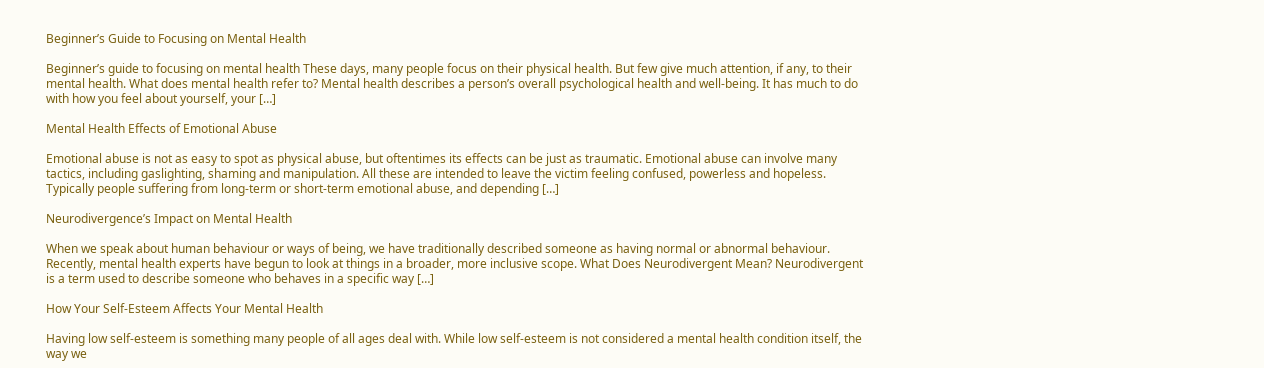Beginner’s Guide to Focusing on Mental Health

Beginner’s guide to focusing on mental health These days, many people focus on their physical health. But few give much attention, if any, to their mental health. What does mental health refer to? Mental health describes a person’s overall psychological health and well-being. It has much to do with how you feel about yourself, your […]

Mental Health Effects of Emotional Abuse

Emotional abuse is not as easy to spot as physical abuse, but oftentimes its effects can be just as traumatic. Emotional abuse can involve many tactics, including gaslighting, shaming and manipulation. All these are intended to leave the victim feeling confused, powerless and hopeless. Typically people suffering from long-term or short-term emotional abuse, and depending […]

Neurodivergence’s Impact on Mental Health

When we speak about human behaviour or ways of being, we have traditionally described someone as having normal or abnormal behaviour. Recently, mental health experts have begun to look at things in a broader, more inclusive scope. What Does Neurodivergent Mean? Neurodivergent is a term used to describe someone who behaves in a specific way […]

How Your Self-Esteem Affects Your Mental Health

Having low self-esteem is something many people of all ages deal with. While low self-esteem is not considered a mental health condition itself, the way we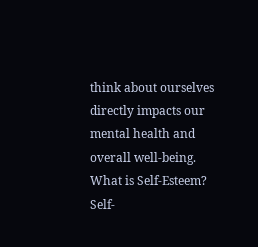think about ourselves directly impacts our mental health and overall well-being. What is Self-Esteem? Self-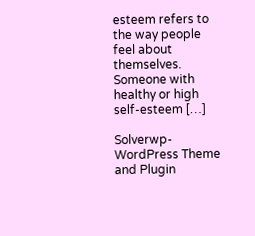esteem refers to the way people feel about themselves. Someone with healthy or high self-esteem […]

Solverwp- WordPress Theme and Plugin